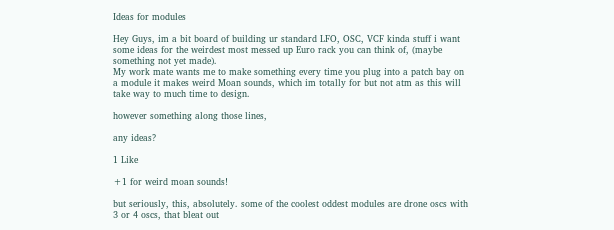Ideas for modules

Hey Guys, im a bit board of building ur standard LFO, OSC, VCF kinda stuff i want some ideas for the weirdest most messed up Euro rack you can think of, (maybe something not yet made).
My work mate wants me to make something every time you plug into a patch bay on a module it makes weird Moan sounds, which im totally for but not atm as this will take way to much time to design.

however something along those lines,

any ideas?

1 Like

+1 for weird moan sounds!

but seriously, this, absolutely. some of the coolest oddest modules are drone oscs with 3 or 4 oscs, that bleat out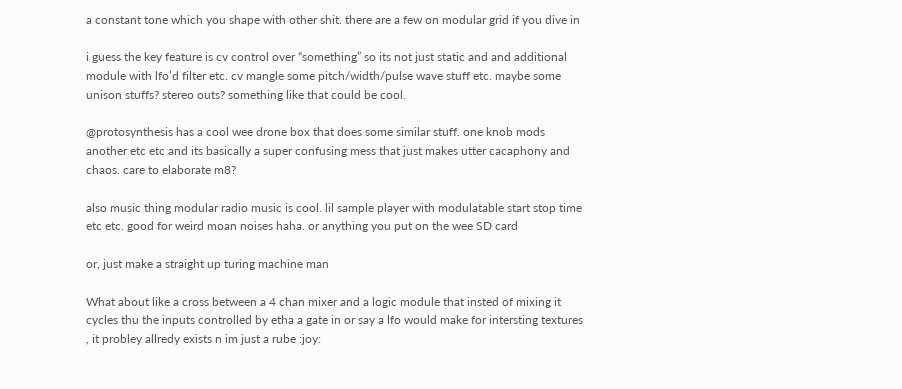a constant tone which you shape with other shit. there are a few on modular grid if you dive in

i guess the key feature is cv control over “something” so its not just static and and additional module with lfo’d filter etc. cv mangle some pitch/width/pulse wave stuff etc. maybe some unison stuffs? stereo outs? something like that could be cool.

@protosynthesis has a cool wee drone box that does some similar stuff. one knob mods another etc etc and its basically a super confusing mess that just makes utter cacaphony and chaos. care to elaborate m8?

also music thing modular radio music is cool. lil sample player with modulatable start stop time etc etc. good for weird moan noises haha. or anything you put on the wee SD card

or, just make a straight up turing machine man

What about like a cross between a 4 chan mixer and a logic module that insted of mixing it cycles thu the inputs controlled by etha a gate in or say a lfo would make for intersting textures , it probley allredy exists n im just a rube :joy: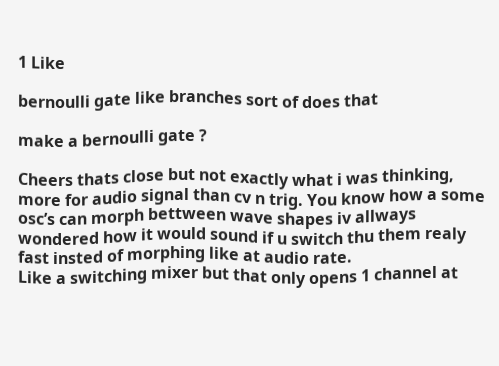1 Like

bernoulli gate like branches sort of does that

make a bernoulli gate ?

Cheers thats close but not exactly what i was thinking, more for audio signal than cv n trig. You know how a some osc’s can morph bettween wave shapes iv allways wondered how it would sound if u switch thu them realy fast insted of morphing like at audio rate.
Like a switching mixer but that only opens 1 channel at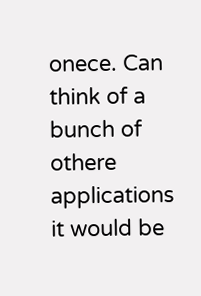onece. Can think of a bunch of othere applications it would be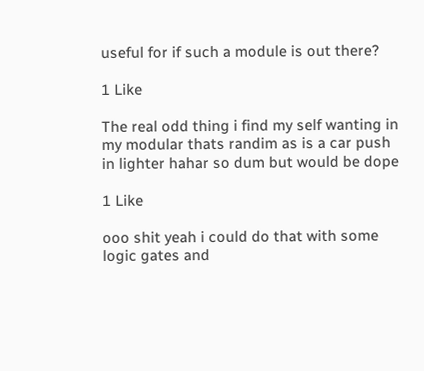useful for if such a module is out there?

1 Like

The real odd thing i find my self wanting in my modular thats randim as is a car push in lighter hahar so dum but would be dope

1 Like

ooo shit yeah i could do that with some logic gates and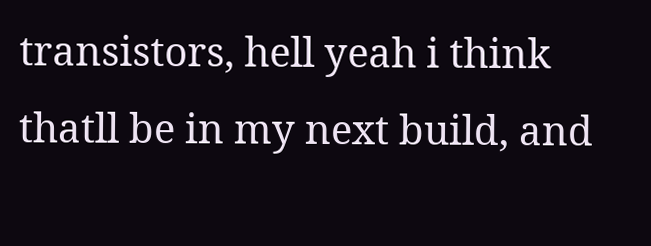transistors, hell yeah i think thatll be in my next build, and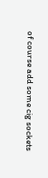of course add some cig sockets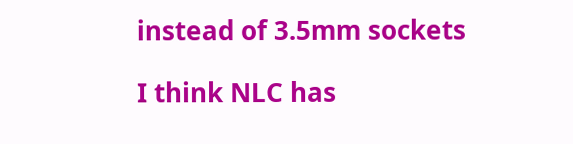instead of 3.5mm sockets

I think NLC has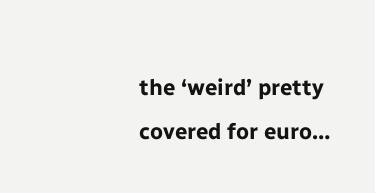the ‘weird’ pretty covered for euro…